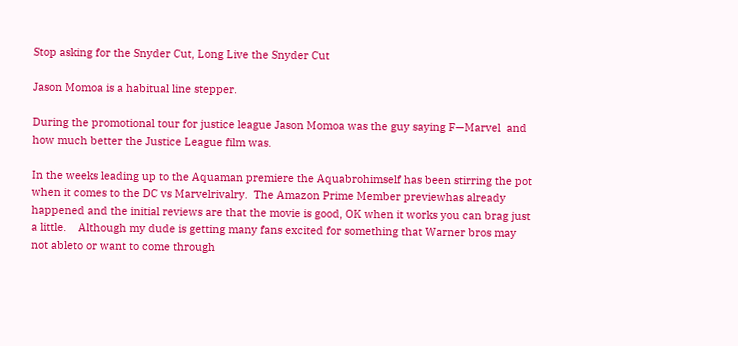Stop asking for the Snyder Cut, Long Live the Snyder Cut

Jason Momoa is a habitual line stepper.

During the promotional tour for justice league Jason Momoa was the guy saying F—Marvel  and how much better the Justice League film was.

In the weeks leading up to the Aquaman premiere the Aquabrohimself has been stirring the pot when it comes to the DC vs Marvelrivalry.  The Amazon Prime Member previewhas already happened and the initial reviews are that the movie is good, OK when it works you can brag just a little.    Although my dude is getting many fans excited for something that Warner bros may not ableto or want to come through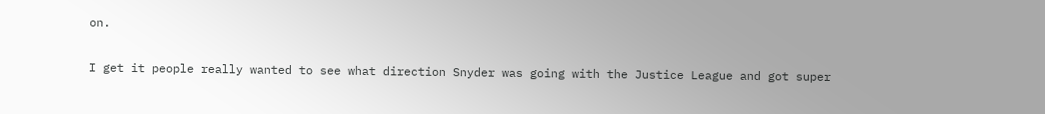on.

I get it people really wanted to see what direction Snyder was going with the Justice League and got super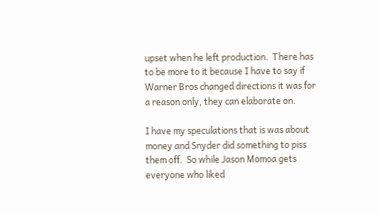upset when he left production.  There has to be more to it because I have to say if Warner Bros changed directions it was for a reason only, they can elaborate on.

I have my speculations that is was about money and Snyder did something to piss them off.  So while Jason Momoa gets everyone who liked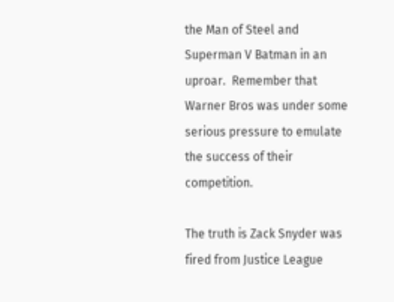the Man of Steel and Superman V Batman in an uproar.  Remember that Warner Bros was under some serious pressure to emulate the success of their competition.

The truth is Zack Snyder was fired from Justice League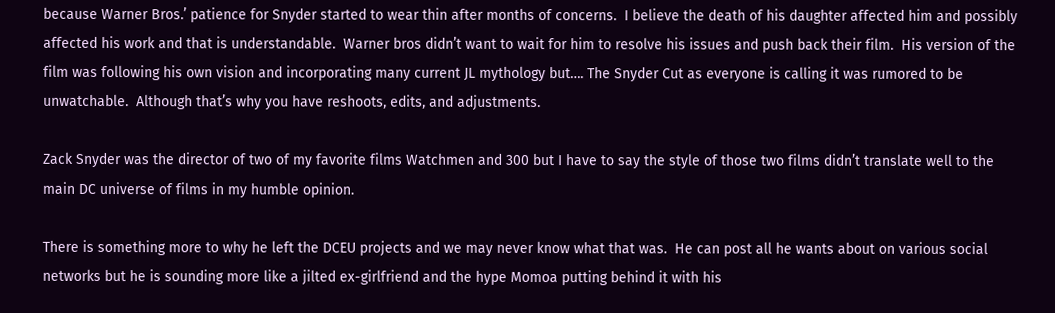because Warner Bros.’ patience for Snyder started to wear thin after months of concerns.  I believe the death of his daughter affected him and possibly affected his work and that is understandable.  Warner bros didn’t want to wait for him to resolve his issues and push back their film.  His version of the film was following his own vision and incorporating many current JL mythology but…. The Snyder Cut as everyone is calling it was rumored to be unwatchable.  Although that’s why you have reshoots, edits, and adjustments.

Zack Snyder was the director of two of my favorite films Watchmen and 300 but I have to say the style of those two films didn’t translate well to the main DC universe of films in my humble opinion.

There is something more to why he left the DCEU projects and we may never know what that was.  He can post all he wants about on various social networks but he is sounding more like a jilted ex-girlfriend and the hype Momoa putting behind it with his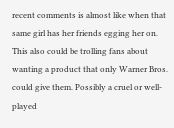recent comments is almost like when that same girl has her friends egging her on.   This also could be trolling fans about wanting a product that only Warner Bros. could give them. Possibly a cruel or well-played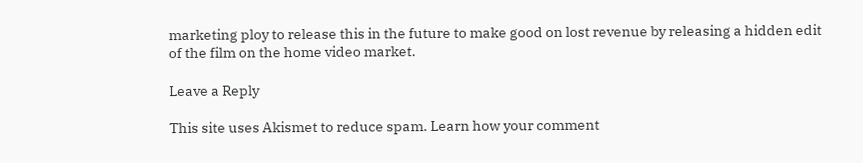marketing ploy to release this in the future to make good on lost revenue by releasing a hidden edit of the film on the home video market.

Leave a Reply

This site uses Akismet to reduce spam. Learn how your comment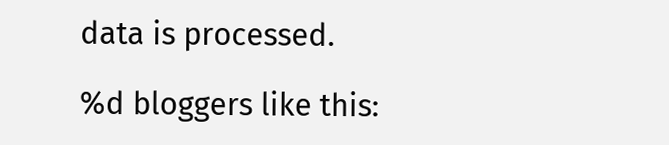data is processed.

%d bloggers like this: